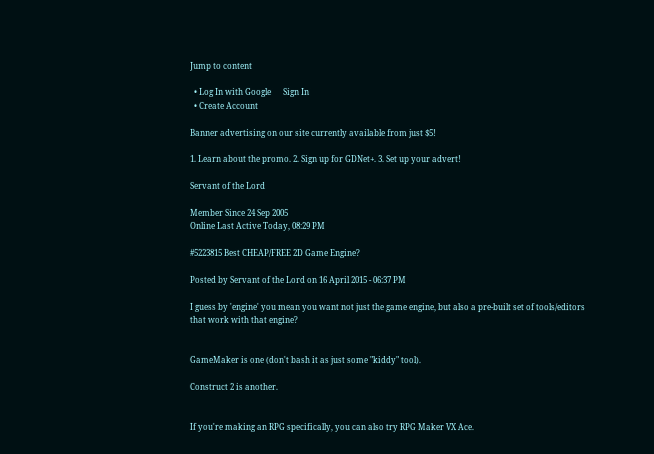Jump to content

  • Log In with Google      Sign In
  • Create Account

Banner advertising on our site currently available from just $5!

1. Learn about the promo. 2. Sign up for GDNet+. 3. Set up your advert!

Servant of the Lord

Member Since 24 Sep 2005
Online Last Active Today, 08:29 PM

#5223815 Best CHEAP/FREE 2D Game Engine?

Posted by Servant of the Lord on 16 April 2015 - 06:37 PM

I guess by 'engine' you mean you want not just the game engine, but also a pre-built set of tools/editors that work with that engine?


GameMaker is one (don't bash it as just some "kiddy" tool).

Construct 2 is another.


If you're making an RPG specifically, you can also try RPG Maker VX Ace.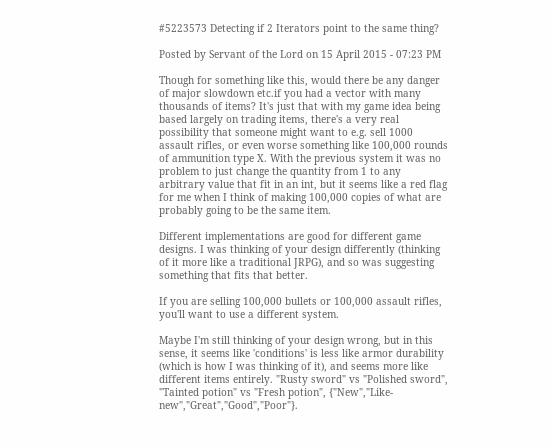#5223573 Detecting if 2 Iterators point to the same thing?

Posted by Servant of the Lord on 15 April 2015 - 07:23 PM

Though for something like this, would there be any danger of major slowdown etc.if you had a vector with many thousands of items? It's just that with my game idea being based largely on trading items, there's a very real possibility that someone might want to e.g. sell 1000 assault rifles, or even worse something like 100,000 rounds of ammunition type X. With the previous system it was no problem to just change the quantity from 1 to any arbitrary value that fit in an int, but it seems like a red flag for me when I think of making 100,000 copies of what are probably going to be the same item.

Different implementations are good for different game designs. I was thinking of your design differently (thinking of it more like a traditional JRPG), and so was suggesting something that fits that better.

If you are selling 100,000 bullets or 100,000 assault rifles, you'll want to use a different system.

Maybe I'm still thinking of your design wrong, but in this sense, it seems like 'conditions' is less like armor durability (which is how I was thinking of it), and seems more like different items entirely. "Rusty sword" vs "Polished sword", "Tainted potion" vs "Fresh potion", {"New","Like-new","Great","Good","Poor"}.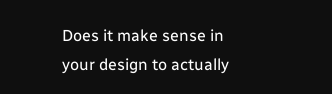Does it make sense in your design to actually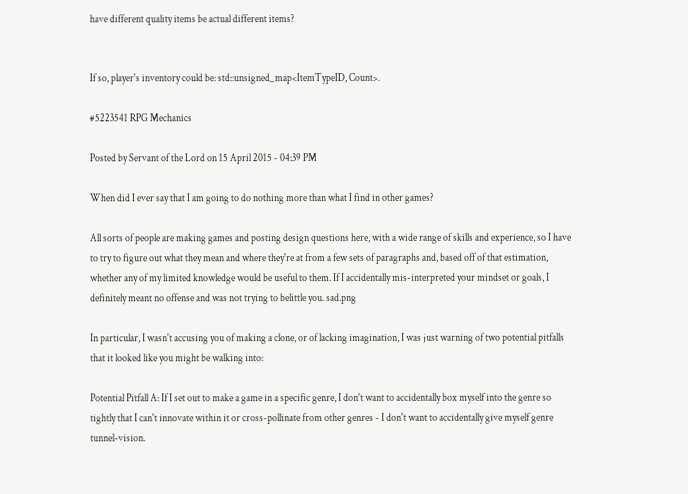have different quality items be actual different items?


If so, player's inventory could be: std::unsigned_map<ItemTypeID, Count>.

#5223541 RPG Mechanics

Posted by Servant of the Lord on 15 April 2015 - 04:39 PM

When did I ever say that I am going to do nothing more than what I find in other games?

All sorts of people are making games and posting design questions here, with a wide range of skills and experience, so I have to try to figure out what they mean and where they're at from a few sets of paragraphs and, based off of that estimation, whether any of my limited knowledge would be useful to them. If I accidentally mis-interpreted your mindset or goals, I definitely meant no offense and was not trying to belittle you. sad.png

In particular, I wasn't accusing you of making a clone, or of lacking imagination, I was just warning of two potential pitfalls that it looked like you might be walking into:

Potential Pitfall A: If I set out to make a game in a specific genre, I don't want to accidentally box myself into the genre so tightly that I can't innovate within it or cross-pollinate from other genres - I don't want to accidentally give myself genre tunnel-vision.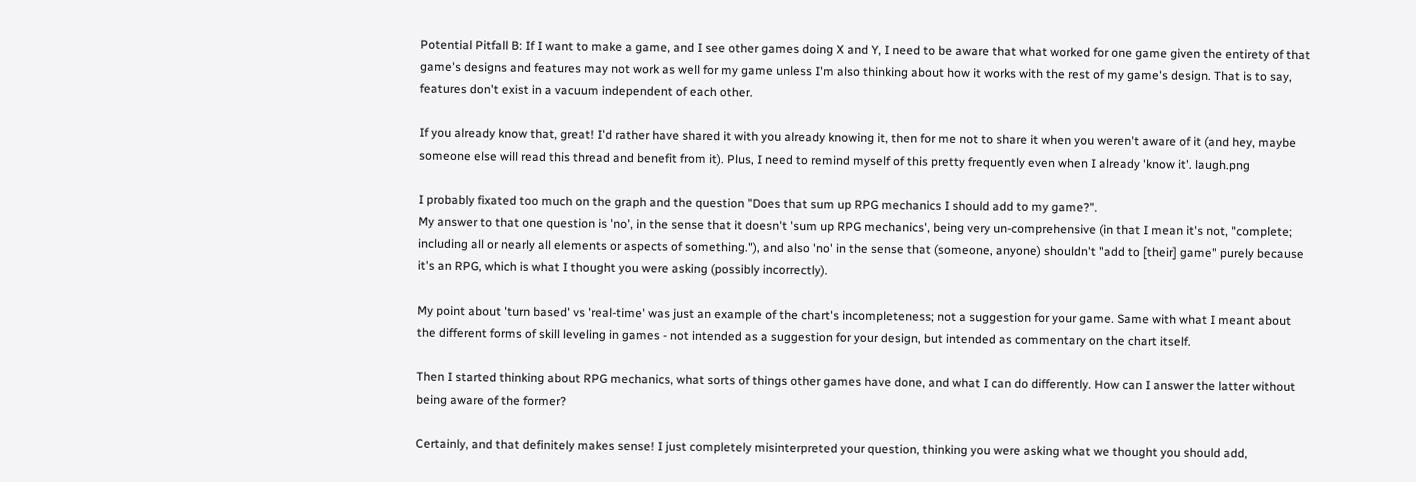Potential Pitfall B: If I want to make a game, and I see other games doing X and Y, I need to be aware that what worked for one game given the entirety of that game's designs and features may not work as well for my game unless I'm also thinking about how it works with the rest of my game's design. That is to say, features don't exist in a vacuum independent of each other.

If you already know that, great! I'd rather have shared it with you already knowing it, then for me not to share it when you weren't aware of it (and hey, maybe someone else will read this thread and benefit from it). Plus, I need to remind myself of this pretty frequently even when I already 'know it'. laugh.png

I probably fixated too much on the graph and the question "Does that sum up RPG mechanics I should add to my game?".
My answer to that one question is 'no', in the sense that it doesn't 'sum up RPG mechanics', being very un-comprehensive (in that I mean it's not, "complete; including all or nearly all elements or aspects of something."), and also 'no' in the sense that (someone, anyone) shouldn't "add to [their] game" purely because it's an RPG, which is what I thought you were asking (possibly incorrectly).

My point about 'turn based' vs 'real-time' was just an example of the chart's incompleteness; not a suggestion for your game. Same with what I meant about the different forms of skill leveling in games - not intended as a suggestion for your design, but intended as commentary on the chart itself.

Then I started thinking about RPG mechanics, what sorts of things other games have done, and what I can do differently. How can I answer the latter without being aware of the former?

Certainly, and that definitely makes sense! I just completely misinterpreted your question, thinking you were asking what we thought you should add,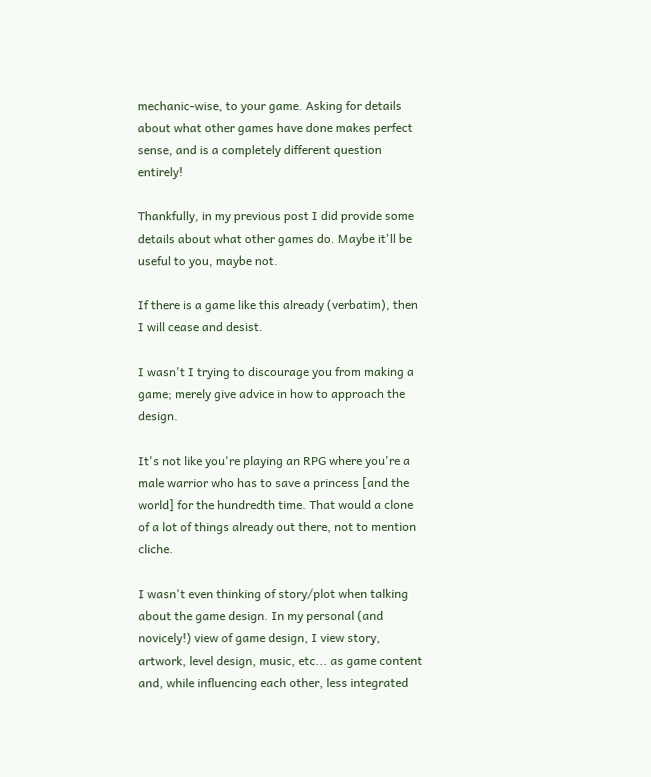mechanic-wise, to your game. Asking for details about what other games have done makes perfect sense, and is a completely different question entirely!

Thankfully, in my previous post I did provide some details about what other games do. Maybe it'll be useful to you, maybe not.

If there is a game like this already (verbatim), then I will cease and desist.

I wasn't I trying to discourage you from making a game; merely give advice in how to approach the design.

It's not like you're playing an RPG where you're a male warrior who has to save a princess [and the world] for the hundredth time. That would a clone of a lot of things already out there, not to mention cliche.

I wasn't even thinking of story/plot when talking about the game design. In my personal (and novicely!) view of game design, I view story, artwork, level design, music, etc... as game content and, while influencing each other, less integrated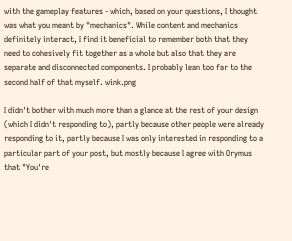with the gameplay features - which, based on your questions, I thought was what you meant by "mechanics". While content and mechanics definitely interact, I find it beneficial to remember both that they need to cohesively fit together as a whole but also that they are separate and disconnected components. I probably lean too far to the second half of that myself. wink.png

I didn't bother with much more than a glance at the rest of your design (which I didn't responding to), partly because other people were already responding to it, partly because I was only interested in responding to a particular part of your post, but mostly because I agree with Orymus that "You're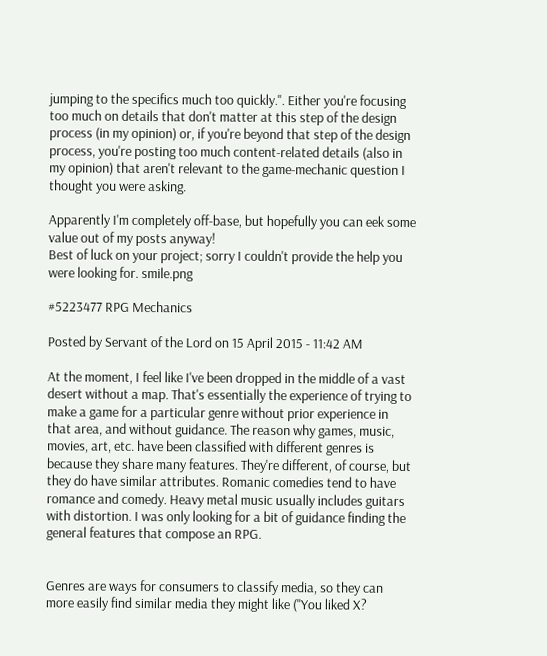jumping to the specifics much too quickly.". Either you're focusing too much on details that don't matter at this step of the design process (in my opinion) or, if you're beyond that step of the design process, you're posting too much content-related details (also in my opinion) that aren't relevant to the game-mechanic question I thought you were asking.

Apparently I'm completely off-base, but hopefully you can eek some value out of my posts anyway!
Best of luck on your project; sorry I couldn't provide the help you were looking for. smile.png

#5223477 RPG Mechanics

Posted by Servant of the Lord on 15 April 2015 - 11:42 AM

At the moment, I feel like I've been dropped in the middle of a vast desert without a map. That's essentially the experience of trying to make a game for a particular genre without prior experience in that area, and without guidance. The reason why games, music, movies, art, etc. have been classified with different genres is because they share many features. They're different, of course, but they do have similar attributes. Romanic comedies tend to have romance and comedy. Heavy metal music usually includes guitars with distortion. I was only looking for a bit of guidance finding the general features that compose an RPG.


Genres are ways for consumers to classify media, so they can more easily find similar media they might like ("You liked X?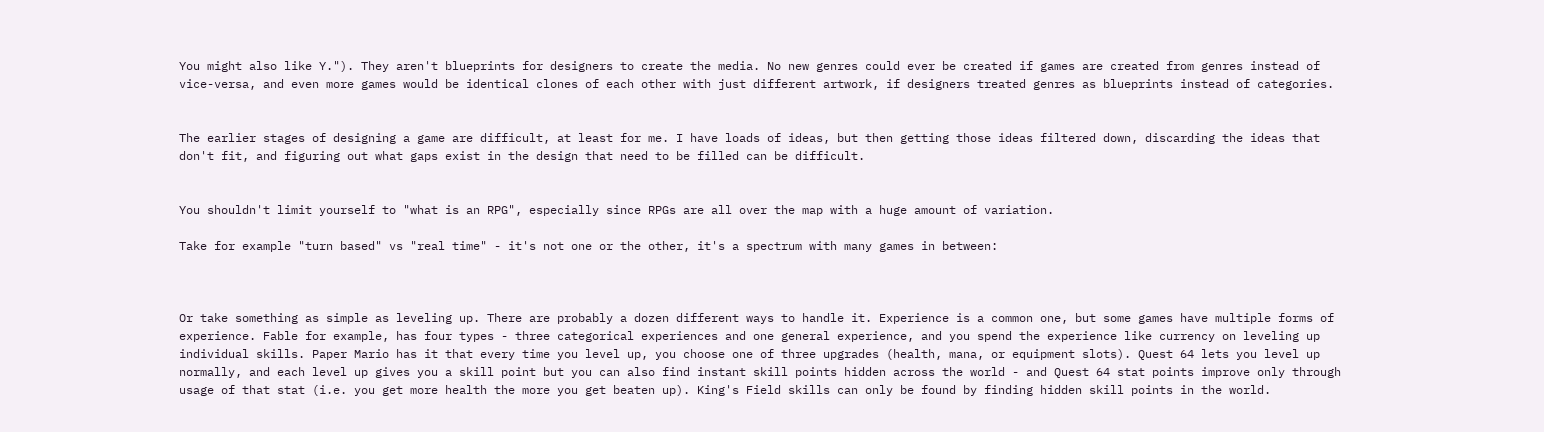You might also like Y."). They aren't blueprints for designers to create the media. No new genres could ever be created if games are created from genres instead of vice-versa, and even more games would be identical clones of each other with just different artwork, if designers treated genres as blueprints instead of categories.


The earlier stages of designing a game are difficult, at least for me. I have loads of ideas, but then getting those ideas filtered down, discarding the ideas that don't fit, and figuring out what gaps exist in the design that need to be filled can be difficult.


You shouldn't limit yourself to "what is an RPG", especially since RPGs are all over the map with a huge amount of variation.

Take for example "turn based" vs "real time" - it's not one or the other, it's a spectrum with many games in between:



Or take something as simple as leveling up. There are probably a dozen different ways to handle it. Experience is a common one, but some games have multiple forms of experience. Fable for example, has four types - three categorical experiences and one general experience, and you spend the experience like currency on leveling up individual skills. Paper Mario has it that every time you level up, you choose one of three upgrades (health, mana, or equipment slots). Quest 64 lets you level up normally, and each level up gives you a skill point but you can also find instant skill points hidden across the world - and Quest 64 stat points improve only through usage of that stat (i.e. you get more health the more you get beaten up). King's Field skills can only be found by finding hidden skill points in the world.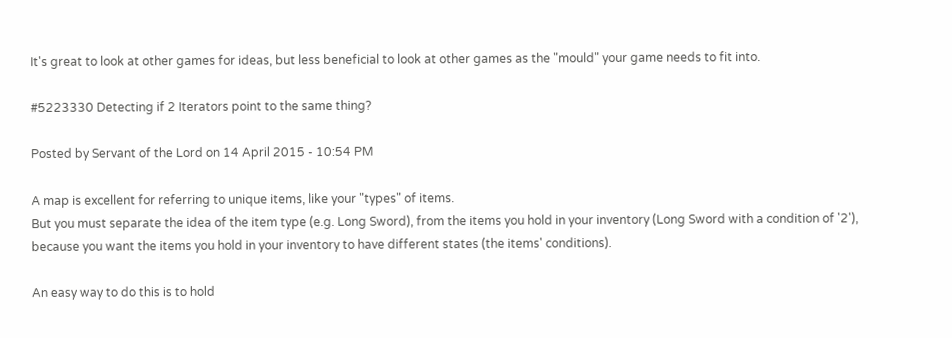It's great to look at other games for ideas, but less beneficial to look at other games as the "mould" your game needs to fit into.

#5223330 Detecting if 2 Iterators point to the same thing?

Posted by Servant of the Lord on 14 April 2015 - 10:54 PM

A map is excellent for referring to unique items, like your "types" of items.
But you must separate the idea of the item type (e.g. Long Sword), from the items you hold in your inventory (Long Sword with a condition of '2'), because you want the items you hold in your inventory to have different states (the items' conditions).

An easy way to do this is to hold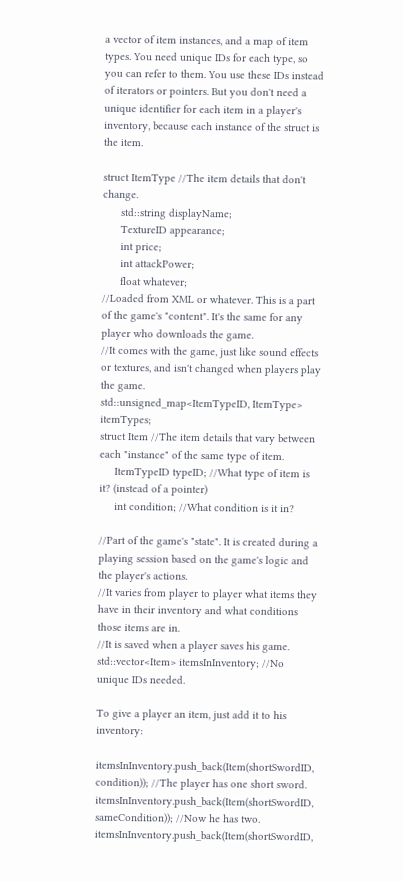a vector of item instances, and a map of item types. You need unique IDs for each type, so you can refer to them. You use these IDs instead of iterators or pointers. But you don't need a unique identifier for each item in a player's inventory, because each instance of the struct is the item.

struct ItemType //The item details that don't change.
      std::string displayName;
      TextureID appearance;
      int price;
      int attackPower;
      float whatever;
//Loaded from XML or whatever. This is a part of the game's "content". It's the same for any player who downloads the game.
//It comes with the game, just like sound effects or textures, and isn't changed when players play the game.
std::unsigned_map<ItemTypeID, ItemType> itemTypes;
struct Item //The item details that vary between each "instance" of the same type of item.
     ItemTypeID typeID; //What type of item is it? (instead of a pointer)
     int condition; //What condition is it in?

//Part of the game's "state". It is created during a playing session based on the game's logic and the player's actions.
//It varies from player to player what items they have in their inventory and what conditions those items are in.
//It is saved when a player saves his game.
std::vector<Item> itemsInInventory; //No unique IDs needed.

To give a player an item, just add it to his inventory:

itemsInInventory.push_back(Item(shortSwordID, condition)); //The player has one short sword.
itemsInInventory.push_back(Item(shortSwordID, sameCondition)); //Now he has two.
itemsInInventory.push_back(Item(shortSwordID,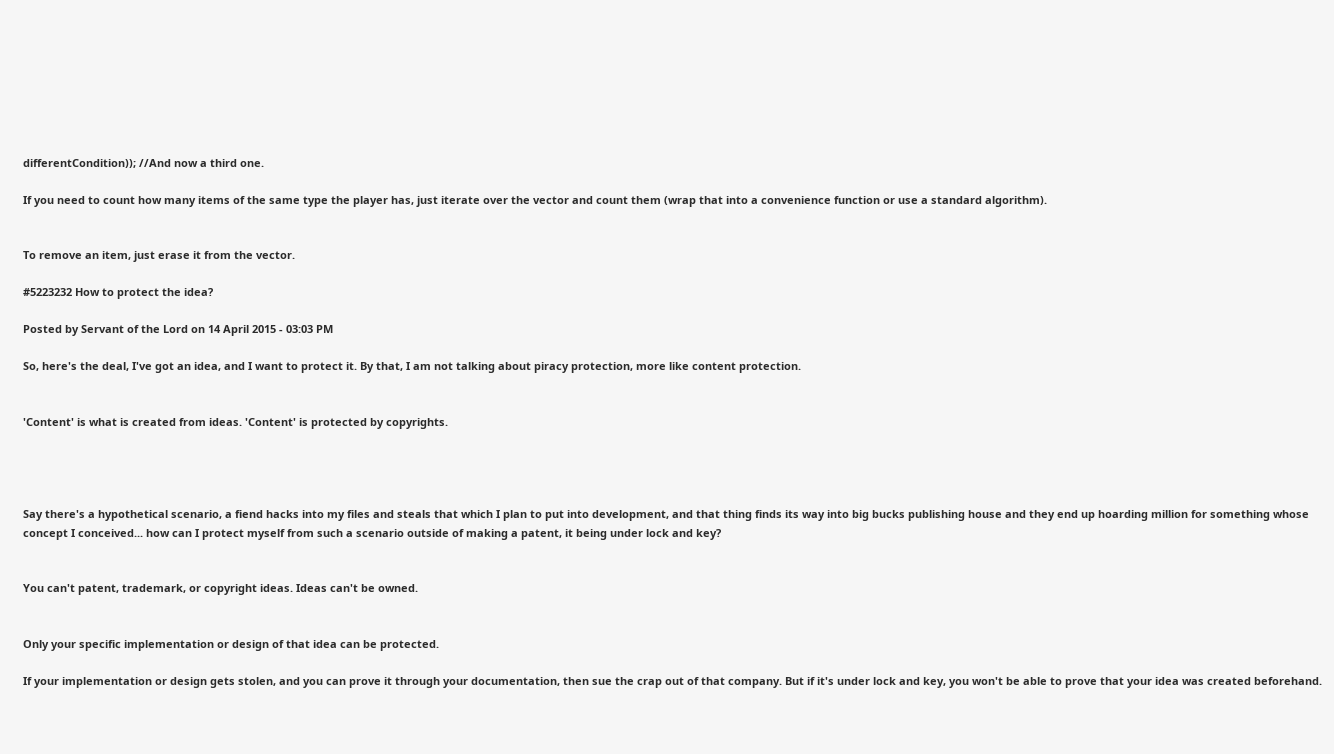differentCondition)); //And now a third one.

If you need to count how many items of the same type the player has, just iterate over the vector and count them (wrap that into a convenience function or use a standard algorithm).


To remove an item, just erase it from the vector.

#5223232 How to protect the idea?

Posted by Servant of the Lord on 14 April 2015 - 03:03 PM

So, here's the deal, I've got an idea, and I want to protect it. By that, I am not talking about piracy protection, more like content protection.


'Content' is what is created from ideas. 'Content' is protected by copyrights.




Say there's a hypothetical scenario, a fiend hacks into my files and steals that which I plan to put into development, and that thing finds its way into big bucks publishing house and they end up hoarding million for something whose concept I conceived... how can I protect myself from such a scenario outside of making a patent, it being under lock and key?


You can't patent, trademark, or copyright ideas. Ideas can't be owned.


Only your specific implementation or design of that idea can be protected.

If your implementation or design gets stolen, and you can prove it through your documentation, then sue the crap out of that company. But if it's under lock and key, you won't be able to prove that your idea was created beforehand.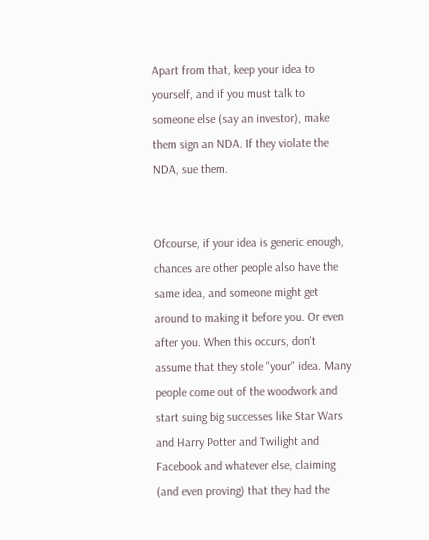Apart from that, keep your idea to yourself, and if you must talk to someone else (say an investor), make them sign an NDA. If they violate the NDA, sue them.


Ofcourse, if your idea is generic enough, chances are other people also have the same idea, and someone might get around to making it before you. Or even after you. When this occurs, don't assume that they stole "your" idea. Many people come out of the woodwork and start suing big successes like Star Wars and Harry Potter and Twilight and Facebook and whatever else, claiming (and even proving) that they had the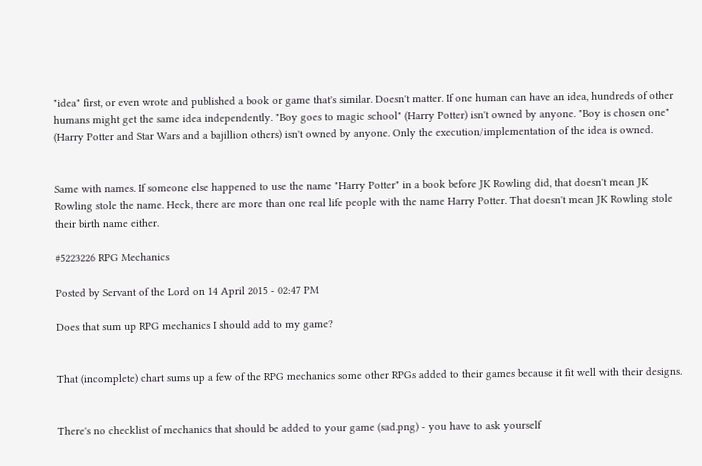"idea" first, or even wrote and published a book or game that's similar. Doesn't matter. If one human can have an idea, hundreds of other humans might get the same idea independently. "Boy goes to magic school" (Harry Potter) isn't owned by anyone. "Boy is chosen one" (Harry Potter and Star Wars and a bajillion others) isn't owned by anyone. Only the execution/implementation of the idea is owned.


Same with names. If someone else happened to use the name "Harry Potter" in a book before JK Rowling did, that doesn't mean JK Rowling stole the name. Heck, there are more than one real life people with the name Harry Potter. That doesn't mean JK Rowling stole their birth name either.

#5223226 RPG Mechanics

Posted by Servant of the Lord on 14 April 2015 - 02:47 PM

Does that sum up RPG mechanics I should add to my game?


That (incomplete) chart sums up a few of the RPG mechanics some other RPGs added to their games because it fit well with their designs.


There's no checklist of mechanics that should be added to your game (sad.png) - you have to ask yourself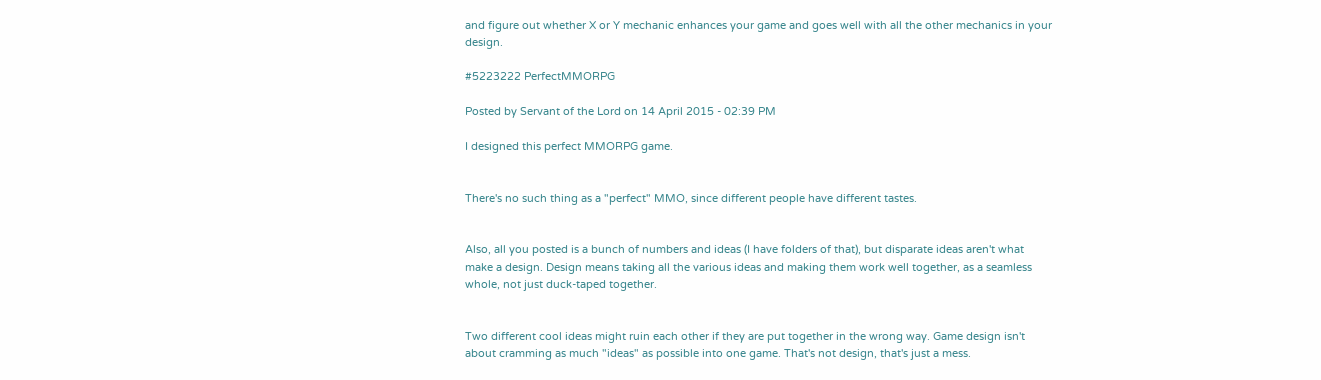and figure out whether X or Y mechanic enhances your game and goes well with all the other mechanics in your design.

#5223222 PerfectMMORPG

Posted by Servant of the Lord on 14 April 2015 - 02:39 PM

I designed this perfect MMORPG game.


There's no such thing as a "perfect" MMO, since different people have different tastes.


Also, all you posted is a bunch of numbers and ideas (I have folders of that), but disparate ideas aren't what make a design. Design means taking all the various ideas and making them work well together, as a seamless whole, not just duck-taped together.


Two different cool ideas might ruin each other if they are put together in the wrong way. Game design isn't about cramming as much "ideas" as possible into one game. That's not design, that's just a mess.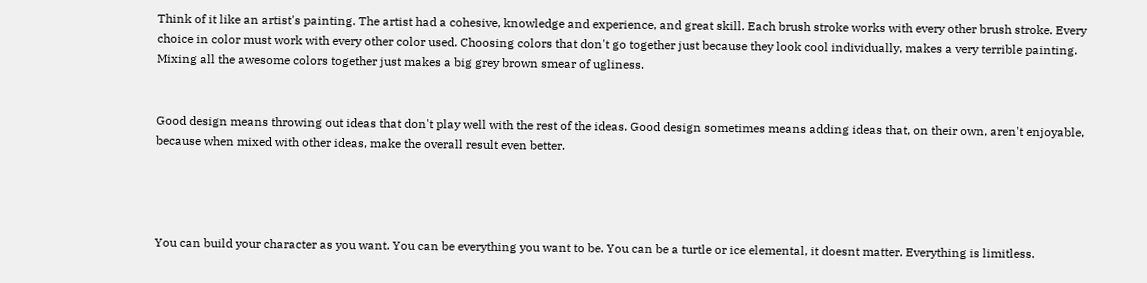Think of it like an artist's painting. The artist had a cohesive, knowledge and experience, and great skill. Each brush stroke works with every other brush stroke. Every choice in color must work with every other color used. Choosing colors that don't go together just because they look cool individually, makes a very terrible painting. Mixing all the awesome colors together just makes a big grey brown smear of ugliness.


Good design means throwing out ideas that don't play well with the rest of the ideas. Good design sometimes means adding ideas that, on their own, aren't enjoyable, because when mixed with other ideas, make the overall result even better.




You can build your character as you want. You can be everything you want to be. You can be a turtle or ice elemental, it doesnt matter. Everything is limitless.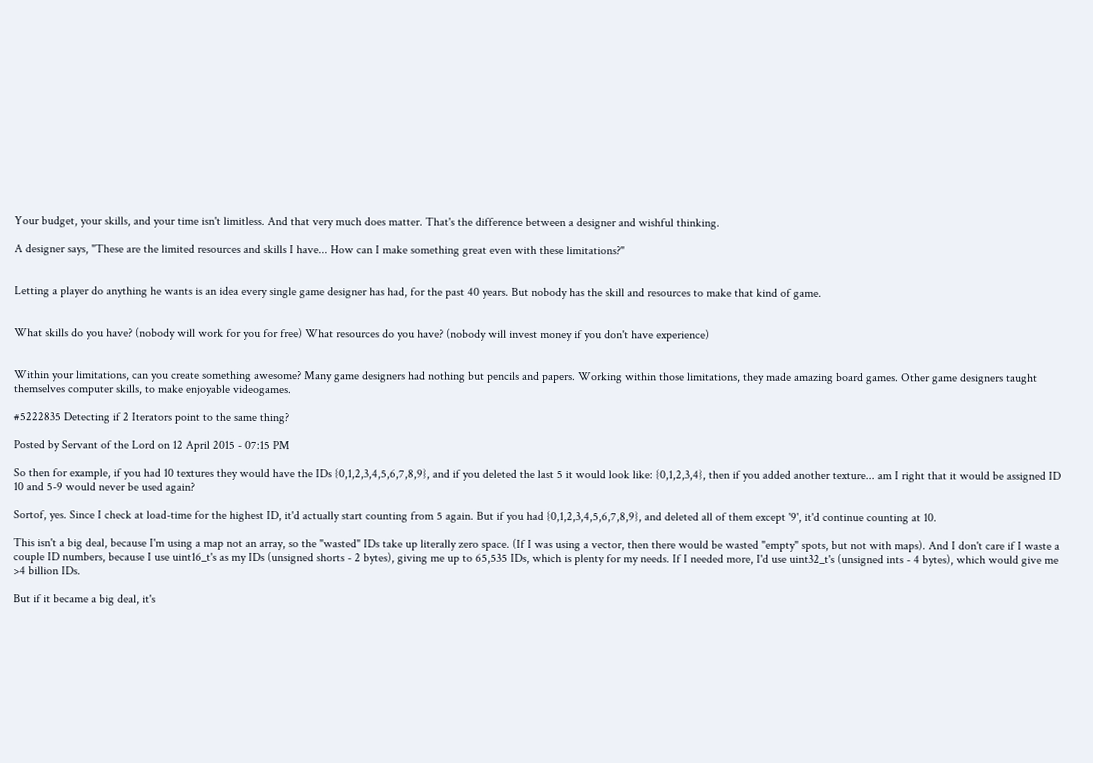Your budget, your skills, and your time isn't limitless. And that very much does matter. That's the difference between a designer and wishful thinking.

A designer says, "These are the limited resources and skills I have... How can I make something great even with these limitations?"


Letting a player do anything he wants is an idea every single game designer has had, for the past 40 years. But nobody has the skill and resources to make that kind of game.


What skills do you have? (nobody will work for you for free) What resources do you have? (nobody will invest money if you don't have experience)


Within your limitations, can you create something awesome? Many game designers had nothing but pencils and papers. Working within those limitations, they made amazing board games. Other game designers taught themselves computer skills, to make enjoyable videogames.

#5222835 Detecting if 2 Iterators point to the same thing?

Posted by Servant of the Lord on 12 April 2015 - 07:15 PM

So then for example, if you had 10 textures they would have the IDs {0,1,2,3,4,5,6,7,8,9}, and if you deleted the last 5 it would look like: {0,1,2,3,4}, then if you added another texture... am I right that it would be assigned ID 10 and 5-9 would never be used again?

Sortof, yes. Since I check at load-time for the highest ID, it'd actually start counting from 5 again. But if you had {0,1,2,3,4,5,6,7,8,9}, and deleted all of them except '9', it'd continue counting at 10.

This isn't a big deal, because I'm using a map not an array, so the "wasted" IDs take up literally zero space. (If I was using a vector, then there would be wasted "empty" spots, but not with maps). And I don't care if I waste a couple ID numbers, because I use uint16_t's as my IDs (unsigned shorts - 2 bytes), giving me up to 65,535 IDs, which is plenty for my needs. If I needed more, I'd use uint32_t's (unsigned ints - 4 bytes), which would give me >4 billion IDs.

But if it became a big deal, it's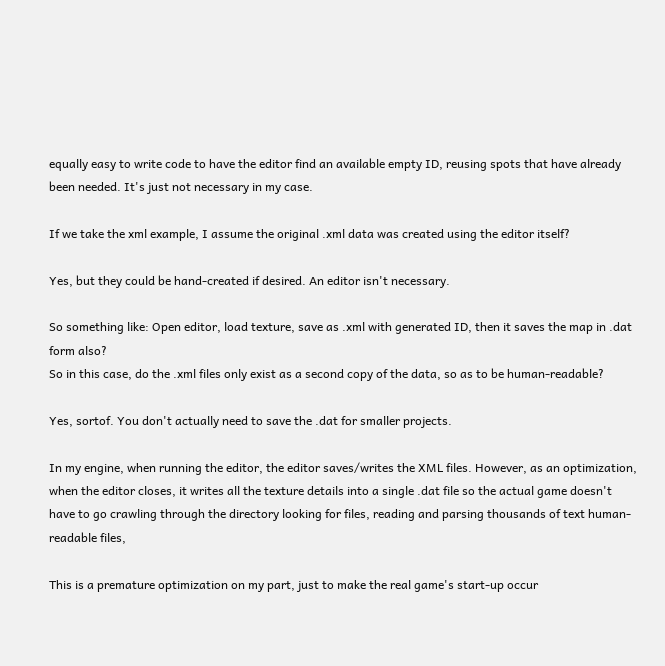equally easy to write code to have the editor find an available empty ID, reusing spots that have already been needed. It's just not necessary in my case.

If we take the xml example, I assume the original .xml data was created using the editor itself?

Yes, but they could be hand-created if desired. An editor isn't necessary.

So something like: Open editor, load texture, save as .xml with generated ID, then it saves the map in .dat form also?
So in this case, do the .xml files only exist as a second copy of the data, so as to be human-readable?

Yes, sortof. You don't actually need to save the .dat for smaller projects.

In my engine, when running the editor, the editor saves/writes the XML files. However, as an optimization, when the editor closes, it writes all the texture details into a single .dat file so the actual game doesn't have to go crawling through the directory looking for files, reading and parsing thousands of text human-readable files,

This is a premature optimization on my part, just to make the real game's start-up occur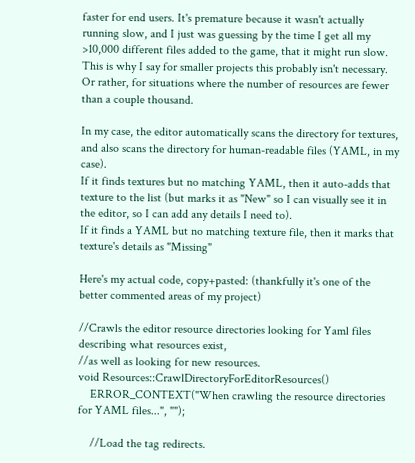faster for end users. It's premature because it wasn't actually running slow, and I just was guessing by the time I get all my >10,000 different files added to the game, that it might run slow. This is why I say for smaller projects this probably isn't necessary. Or rather, for situations where the number of resources are fewer than a couple thousand.

In my case, the editor automatically scans the directory for textures, and also scans the directory for human-readable files (YAML, in my case).
If it finds textures but no matching YAML, then it auto-adds that texture to the list (but marks it as "New" so I can visually see it in the editor, so I can add any details I need to).
If it finds a YAML but no matching texture file, then it marks that texture's details as "Missing"

Here's my actual code, copy+pasted: (thankfully it's one of the better commented areas of my project)

//Crawls the editor resource directories looking for Yaml files describing what resources exist,
//as well as looking for new resources.
void Resources::CrawlDirectoryForEditorResources()
    ERROR_CONTEXT("When crawling the resource directories for YAML files...", "");

    //Load the tag redirects.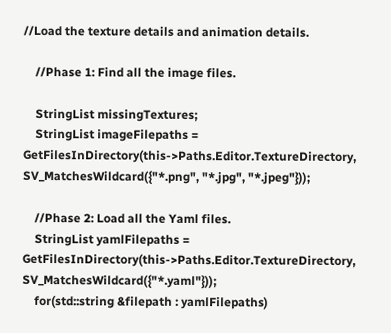//Load the texture details and animation details.

    //Phase 1: Find all the image files.

    StringList missingTextures;
    StringList imageFilepaths = GetFilesInDirectory(this->Paths.Editor.TextureDirectory, SV_MatchesWildcard({"*.png", "*.jpg", "*.jpeg"}));

    //Phase 2: Load all the Yaml files.
    StringList yamlFilepaths = GetFilesInDirectory(this->Paths.Editor.TextureDirectory, SV_MatchesWildcard({"*.yaml"}));
    for(std::string &filepath : yamlFilepaths)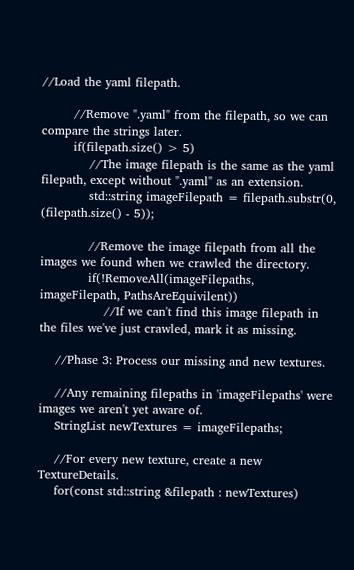//Load the yaml filepath.

        //Remove ".yaml" from the filepath, so we can compare the strings later.
        if(filepath.size() > 5)
            //The image filepath is the same as the yaml filepath, except without ".yaml" as an extension.
            std::string imageFilepath = filepath.substr(0, (filepath.size() - 5));

            //Remove the image filepath from all the images we found when we crawled the directory.
            if(!RemoveAll(imageFilepaths, imageFilepath, PathsAreEquivilent))
                //If we can't find this image filepath in the files we've just crawled, mark it as missing.

    //Phase 3: Process our missing and new textures.

    //Any remaining filepaths in 'imageFilepaths' were images we aren't yet aware of.
    StringList newTextures = imageFilepaths;

    //For every new texture, create a new TextureDetails.
    for(const std::string &filepath : newTextures)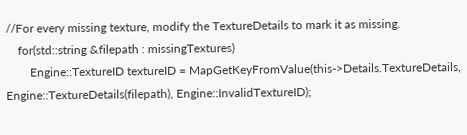//For every missing texture, modify the TextureDetails to mark it as missing.
    for(std::string &filepath : missingTextures)
        Engine::TextureID textureID = MapGetKeyFromValue(this->Details.TextureDetails, Engine::TextureDetails(filepath), Engine::InvalidTextureID);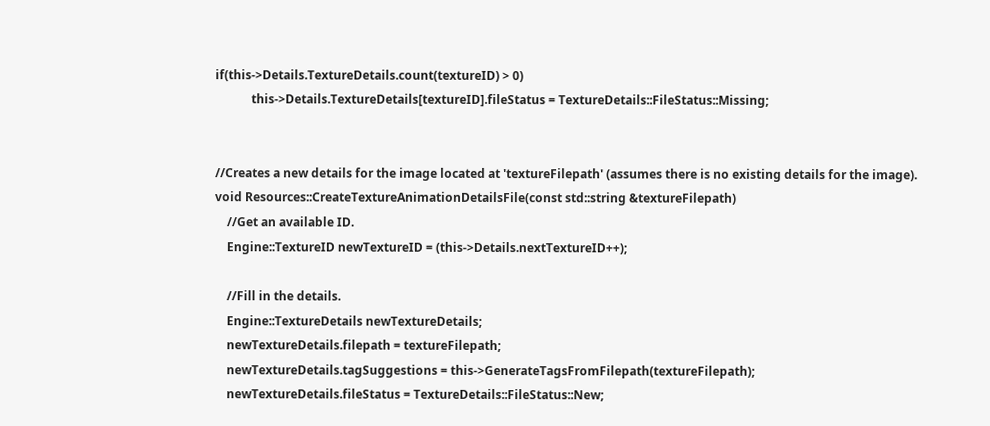if(this->Details.TextureDetails.count(textureID) > 0)
            this->Details.TextureDetails[textureID].fileStatus = TextureDetails::FileStatus::Missing;


//Creates a new details for the image located at 'textureFilepath' (assumes there is no existing details for the image).
void Resources::CreateTextureAnimationDetailsFile(const std::string &textureFilepath)
    //Get an available ID.
    Engine::TextureID newTextureID = (this->Details.nextTextureID++);

    //Fill in the details.
    Engine::TextureDetails newTextureDetails;
    newTextureDetails.filepath = textureFilepath;
    newTextureDetails.tagSuggestions = this->GenerateTagsFromFilepath(textureFilepath);
    newTextureDetails.fileStatus = TextureDetails::FileStatus::New;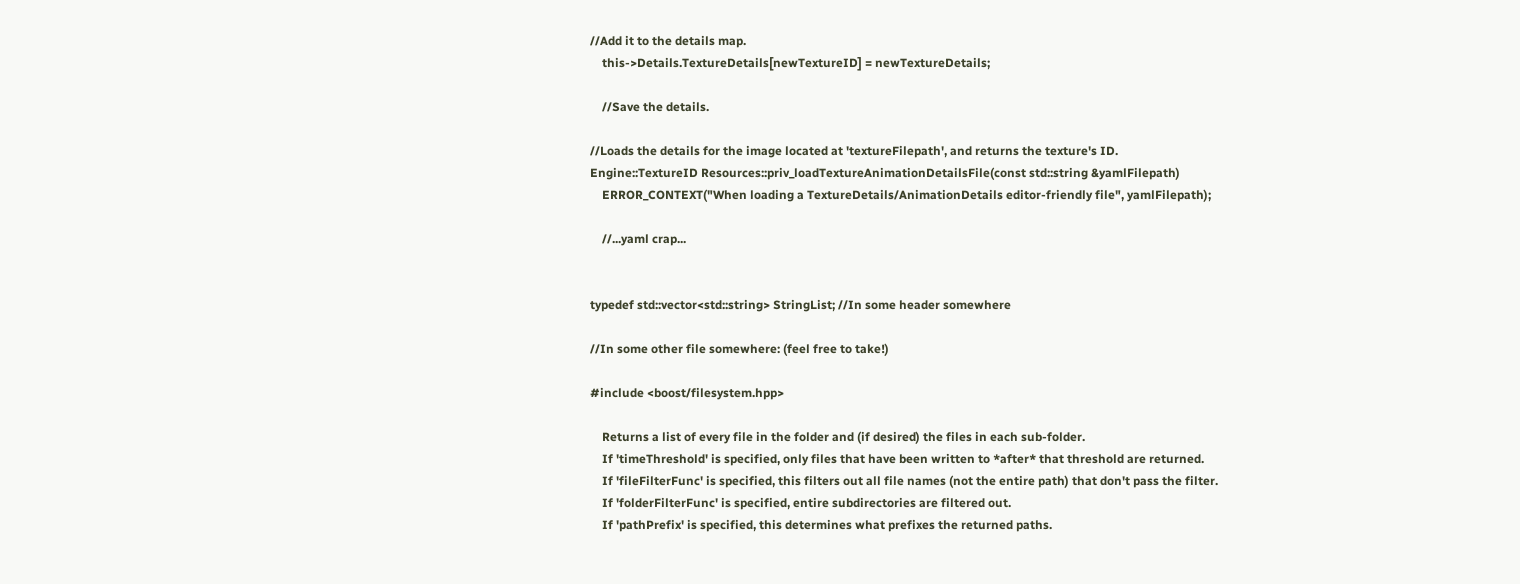//Add it to the details map.
    this->Details.TextureDetails[newTextureID] = newTextureDetails;

    //Save the details.

//Loads the details for the image located at 'textureFilepath', and returns the texture's ID.
Engine::TextureID Resources::priv_loadTextureAnimationDetailsFile(const std::string &yamlFilepath)
    ERROR_CONTEXT("When loading a TextureDetails/AnimationDetails editor-friendly file", yamlFilepath);

    //...yaml crap...


typedef std::vector<std::string> StringList; //In some header somewhere

//In some other file somewhere: (feel free to take!)

#include <boost/filesystem.hpp>

    Returns a list of every file in the folder and (if desired) the files in each sub-folder.
    If 'timeThreshold' is specified, only files that have been written to *after* that threshold are returned.
    If 'fileFilterFunc' is specified, this filters out all file names (not the entire path) that don't pass the filter.
    If 'folderFilterFunc' is specified, entire subdirectories are filtered out.
    If 'pathPrefix' is specified, this determines what prefixes the returned paths.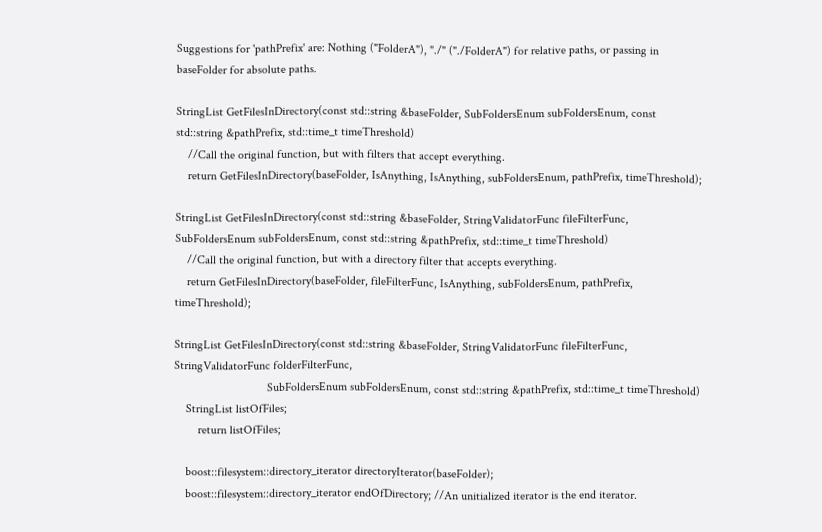Suggestions for 'pathPrefix' are: Nothing ("FolderA"), "./" ("./FolderA") for relative paths, or passing in baseFolder for absolute paths.

StringList GetFilesInDirectory(const std::string &baseFolder, SubFoldersEnum subFoldersEnum, const std::string &pathPrefix, std::time_t timeThreshold)
    //Call the original function, but with filters that accept everything.
    return GetFilesInDirectory(baseFolder, IsAnything, IsAnything, subFoldersEnum, pathPrefix, timeThreshold);

StringList GetFilesInDirectory(const std::string &baseFolder, StringValidatorFunc fileFilterFunc, SubFoldersEnum subFoldersEnum, const std::string &pathPrefix, std::time_t timeThreshold)
    //Call the original function, but with a directory filter that accepts everything.
    return GetFilesInDirectory(baseFolder, fileFilterFunc, IsAnything, subFoldersEnum, pathPrefix, timeThreshold);

StringList GetFilesInDirectory(const std::string &baseFolder, StringValidatorFunc fileFilterFunc, StringValidatorFunc folderFilterFunc,
                               SubFoldersEnum subFoldersEnum, const std::string &pathPrefix, std::time_t timeThreshold)
    StringList listOfFiles;
        return listOfFiles;

    boost::filesystem::directory_iterator directoryIterator(baseFolder);
    boost::filesystem::directory_iterator endOfDirectory; //An unitialized iterator is the end iterator.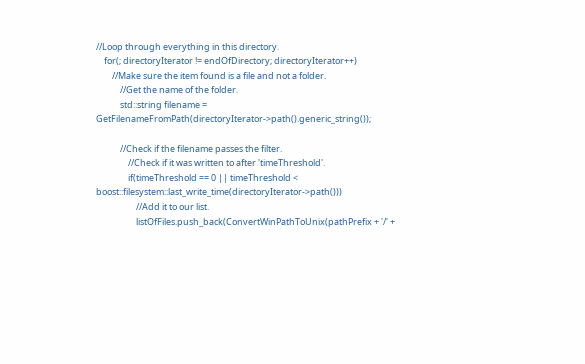//Loop through everything in this directory.
    for(; directoryIterator != endOfDirectory; directoryIterator++)
        //Make sure the item found is a file and not a folder.
            //Get the name of the folder.
            std::string filename = GetFilenameFromPath(directoryIterator->path().generic_string());

            //Check if the filename passes the filter.
                //Check if it was written to after 'timeThreshold'.
                if(timeThreshold == 0 || timeThreshold < boost::filesystem::last_write_time(directoryIterator->path()))
                    //Add it to our list.
                    listOfFiles.push_back(ConvertWinPathToUnix(pathPrefix + '/' +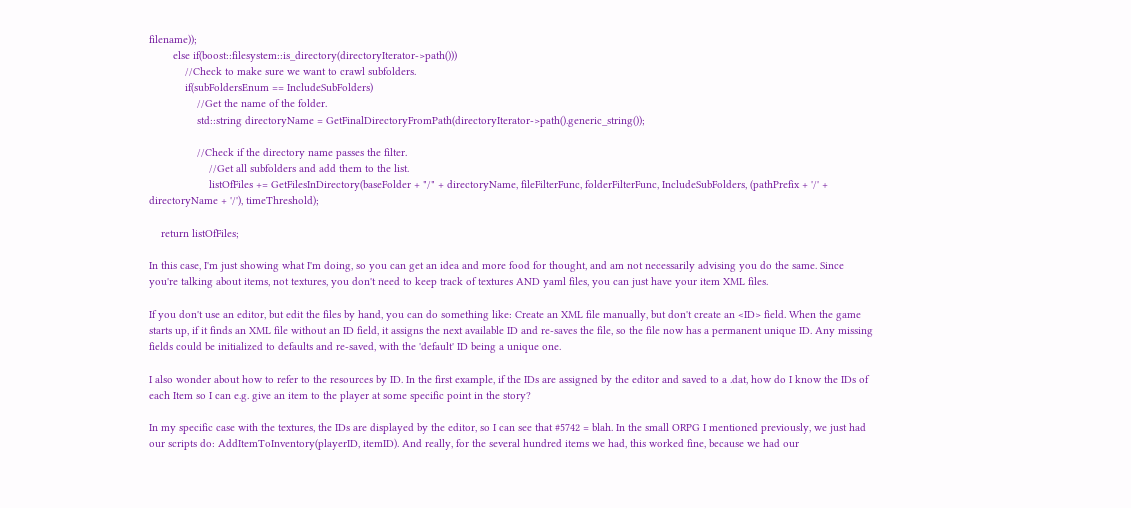filename));
        else if(boost::filesystem::is_directory(directoryIterator->path()))
            //Check to make sure we want to crawl subfolders.
            if(subFoldersEnum == IncludeSubFolders)
                //Get the name of the folder.
                std::string directoryName = GetFinalDirectoryFromPath(directoryIterator->path().generic_string());

                //Check if the directory name passes the filter.
                    //Get all subfolders and add them to the list.
                    listOfFiles += GetFilesInDirectory(baseFolder + "/" + directoryName, fileFilterFunc, folderFilterFunc, IncludeSubFolders, (pathPrefix + '/' + directoryName + '/'), timeThreshold);

    return listOfFiles;

In this case, I'm just showing what I'm doing, so you can get an idea and more food for thought, and am not necessarily advising you do the same. Since you're talking about items, not textures, you don't need to keep track of textures AND yaml files, you can just have your item XML files.

If you don't use an editor, but edit the files by hand, you can do something like: Create an XML file manually, but don't create an <ID> field. When the game starts up, if it finds an XML file without an ID field, it assigns the next available ID and re-saves the file, so the file now has a permanent unique ID. Any missing fields could be initialized to defaults and re-saved, with the 'default' ID being a unique one.

I also wonder about how to refer to the resources by ID. In the first example, if the IDs are assigned by the editor and saved to a .dat, how do I know the IDs of each Item so I can e.g. give an item to the player at some specific point in the story?

In my specific case with the textures, the IDs are displayed by the editor, so I can see that #5742 = blah. In the small ORPG I mentioned previously, we just had our scripts do: AddItemToInventory(playerID, itemID). And really, for the several hundred items we had, this worked fine, because we had our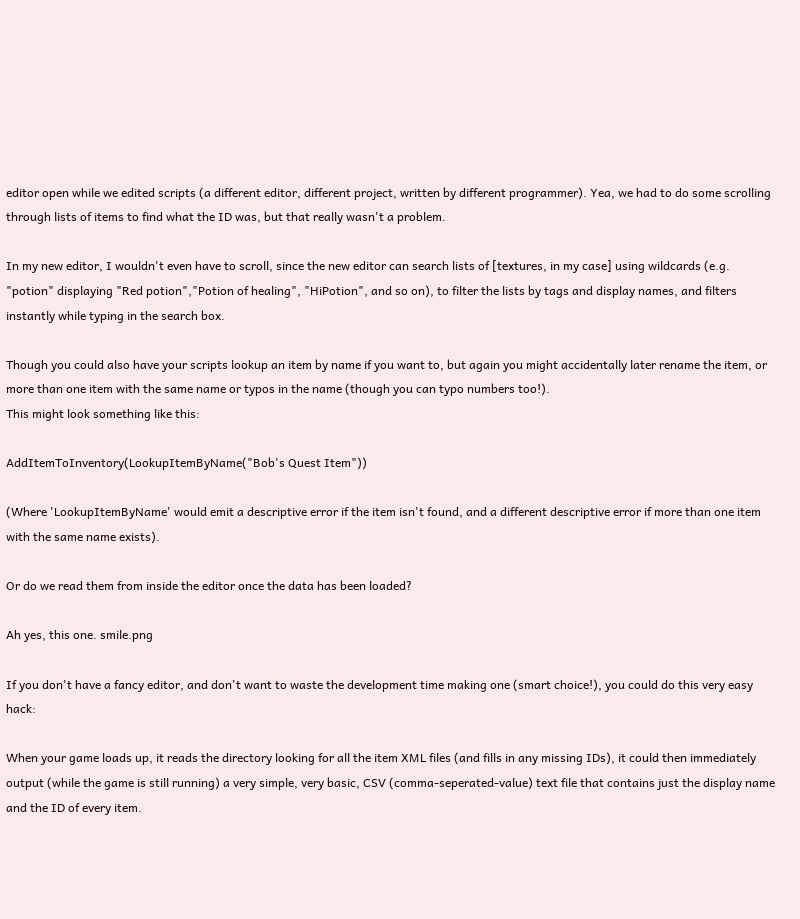editor open while we edited scripts (a different editor, different project, written by different programmer). Yea, we had to do some scrolling through lists of items to find what the ID was, but that really wasn't a problem.

In my new editor, I wouldn't even have to scroll, since the new editor can search lists of [textures, in my case] using wildcards (e.g. "potion" displaying "Red potion","Potion of healing", "HiPotion", and so on), to filter the lists by tags and display names, and filters instantly while typing in the search box.

Though you could also have your scripts lookup an item by name if you want to, but again you might accidentally later rename the item, or more than one item with the same name or typos in the name (though you can typo numbers too!).
This might look something like this:

AddItemToInventory(LookupItemByName("Bob's Quest Item"))

(Where 'LookupItemByName' would emit a descriptive error if the item isn't found, and a different descriptive error if more than one item with the same name exists).

Or do we read them from inside the editor once the data has been loaded?

Ah yes, this one. smile.png

If you don't have a fancy editor, and don't want to waste the development time making one (smart choice!), you could do this very easy hack:

When your game loads up, it reads the directory looking for all the item XML files (and fills in any missing IDs), it could then immediately output (while the game is still running) a very simple, very basic, CSV (comma-seperated-value) text file that contains just the display name and the ID of every item.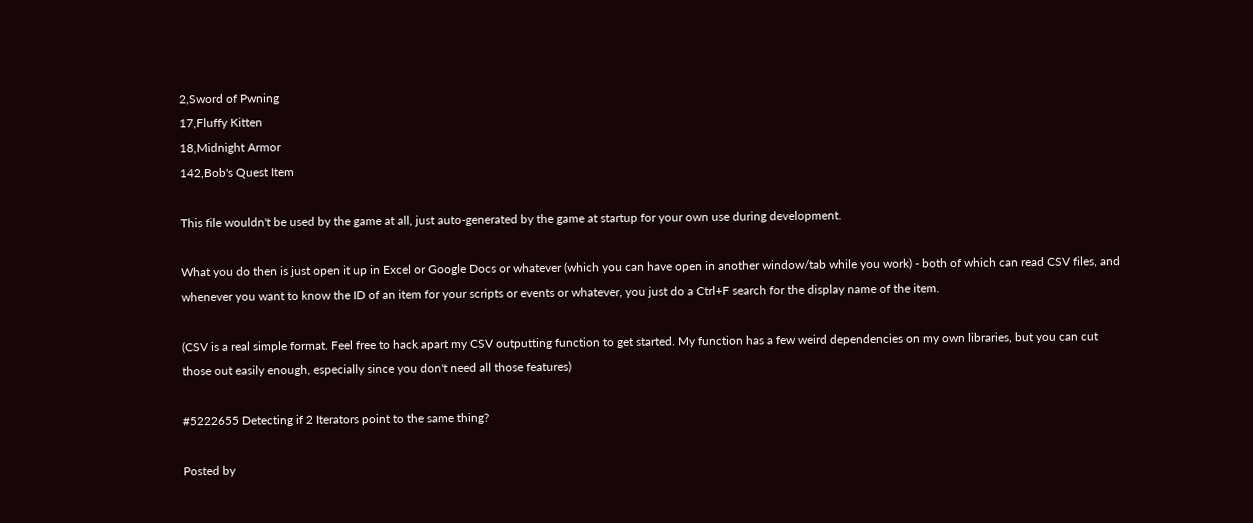2,Sword of Pwning
17,Fluffy Kitten
18,Midnight Armor
142,Bob's Quest Item

This file wouldn't be used by the game at all, just auto-generated by the game at startup for your own use during development.

What you do then is just open it up in Excel or Google Docs or whatever (which you can have open in another window/tab while you work) - both of which can read CSV files, and whenever you want to know the ID of an item for your scripts or events or whatever, you just do a Ctrl+F search for the display name of the item.

(CSV is a real simple format. Feel free to hack apart my CSV outputting function to get started. My function has a few weird dependencies on my own libraries, but you can cut those out easily enough, especially since you don't need all those features)

#5222655 Detecting if 2 Iterators point to the same thing?

Posted by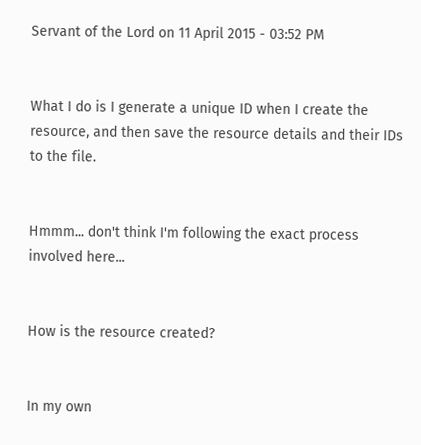Servant of the Lord on 11 April 2015 - 03:52 PM


What I do is I generate a unique ID when I create the resource, and then save the resource details and their IDs to the file.


Hmmm... don't think I'm following the exact process involved here...


How is the resource created?


In my own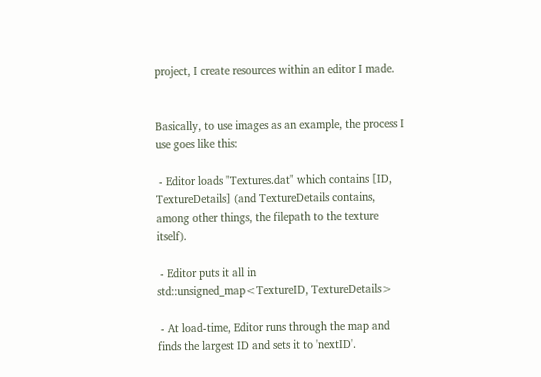project, I create resources within an editor I made.


Basically, to use images as an example, the process I use goes like this:

 - Editor loads "Textures.dat" which contains [ID, TextureDetails] (and TextureDetails contains, among other things, the filepath to the texture itself).

 - Editor puts it all in std::unsigned_map<TextureID, TextureDetails>

 - At load-time, Editor runs through the map and finds the largest ID and sets it to 'nextID'.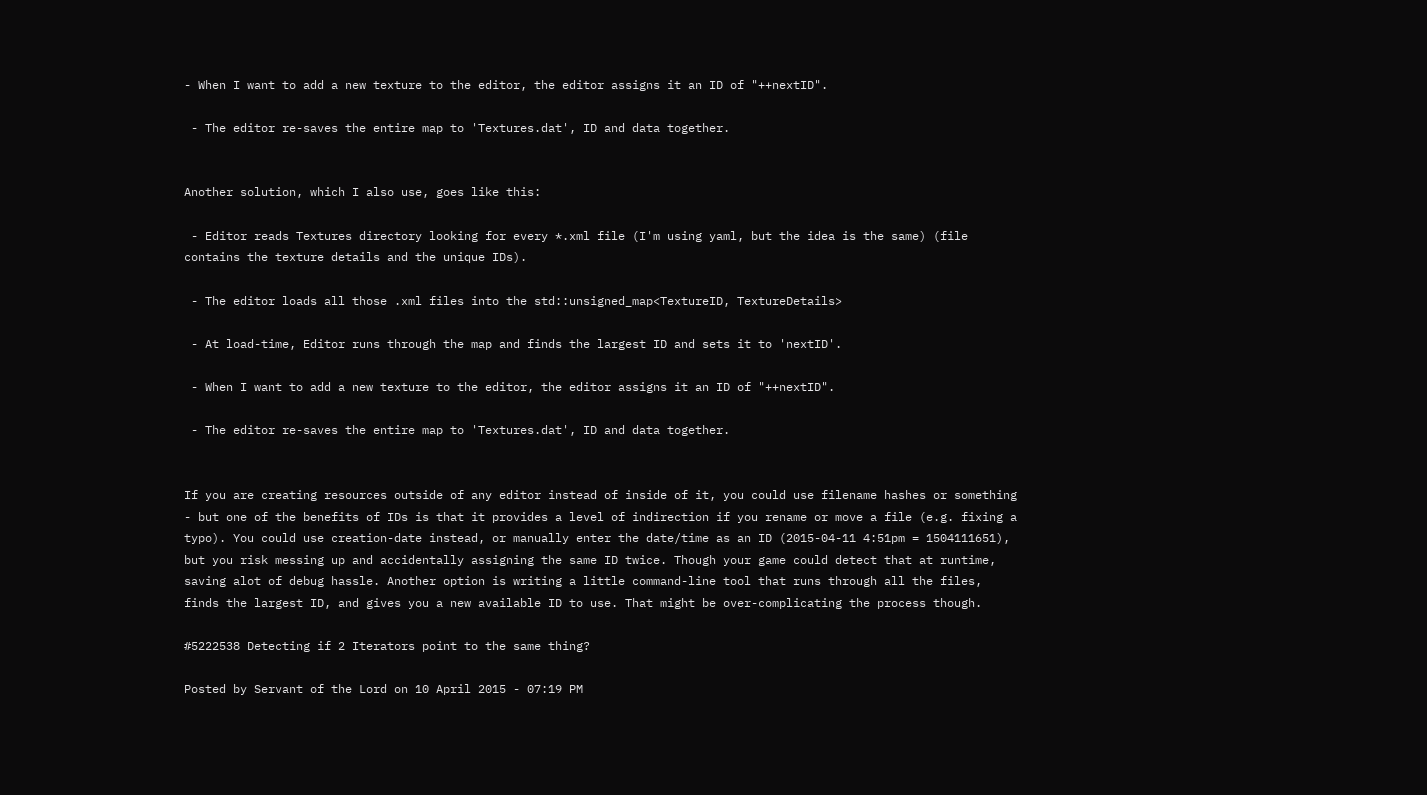- When I want to add a new texture to the editor, the editor assigns it an ID of "++nextID".

 - The editor re-saves the entire map to 'Textures.dat', ID and data together.


Another solution, which I also use, goes like this:

 - Editor reads Textures directory looking for every *.xml file (I'm using yaml, but the idea is the same) (file contains the texture details and the unique IDs).

 - The editor loads all those .xml files into the std::unsigned_map<TextureID, TextureDetails>

 - At load-time, Editor runs through the map and finds the largest ID and sets it to 'nextID'.

 - When I want to add a new texture to the editor, the editor assigns it an ID of "++nextID".

 - The editor re-saves the entire map to 'Textures.dat', ID and data together.


If you are creating resources outside of any editor instead of inside of it, you could use filename hashes or something - but one of the benefits of IDs is that it provides a level of indirection if you rename or move a file (e.g. fixing a typo). You could use creation-date instead, or manually enter the date/time as an ID (2015-04-11 4:51pm = 1504111651), but you risk messing up and accidentally assigning the same ID twice. Though your game could detect that at runtime, saving alot of debug hassle. Another option is writing a little command-line tool that runs through all the files, finds the largest ID, and gives you a new available ID to use. That might be over-complicating the process though.

#5222538 Detecting if 2 Iterators point to the same thing?

Posted by Servant of the Lord on 10 April 2015 - 07:19 PM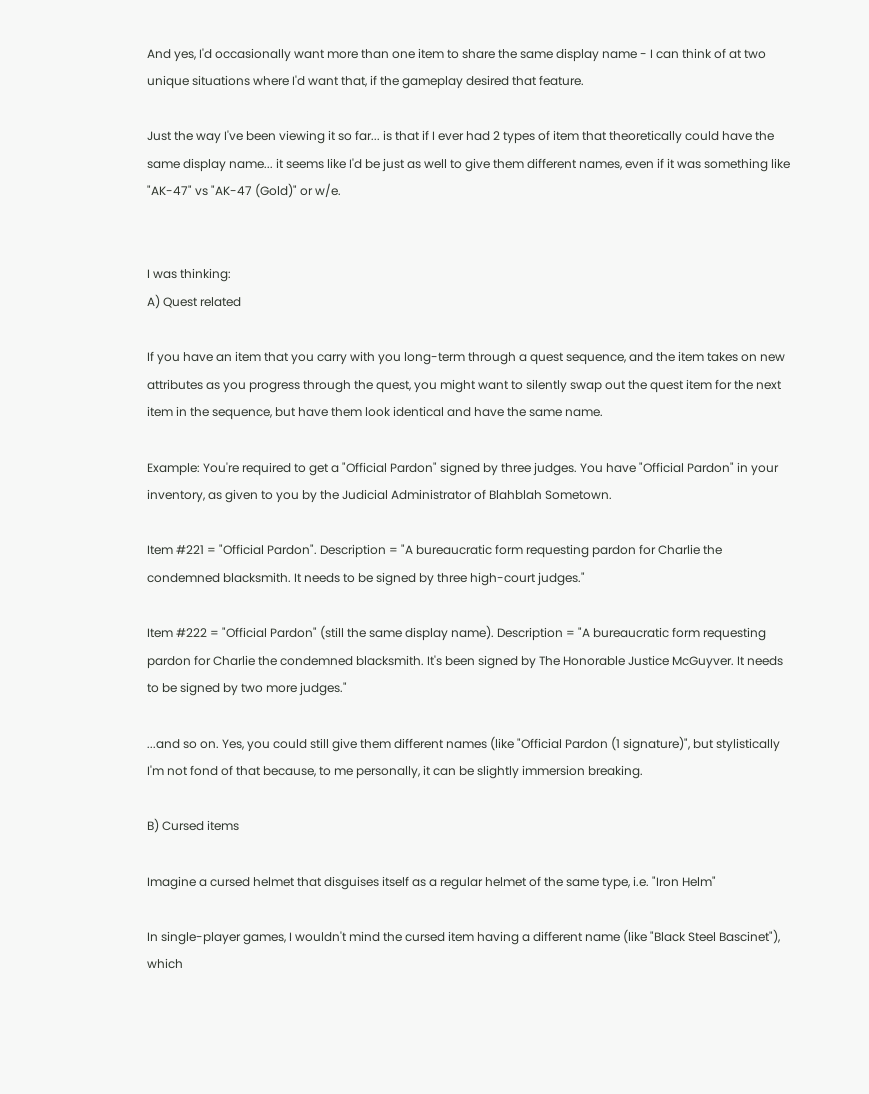And yes, I'd occasionally want more than one item to share the same display name - I can think of at two unique situations where I'd want that, if the gameplay desired that feature.

Just the way I've been viewing it so far... is that if I ever had 2 types of item that theoretically could have the same display name... it seems like I'd be just as well to give them different names, even if it was something like "AK-47" vs "AK-47 (Gold)" or w/e.


I was thinking:
A) Quest related

If you have an item that you carry with you long-term through a quest sequence, and the item takes on new attributes as you progress through the quest, you might want to silently swap out the quest item for the next item in the sequence, but have them look identical and have the same name.

Example: You're required to get a "Official Pardon" signed by three judges. You have "Official Pardon" in your inventory, as given to you by the Judicial Administrator of Blahblah Sometown.

Item #221 = "Official Pardon". Description = "A bureaucratic form requesting pardon for Charlie the condemned blacksmith. It needs to be signed by three high-court judges."

Item #222 = "Official Pardon" (still the same display name). Description = "A bureaucratic form requesting pardon for Charlie the condemned blacksmith. It's been signed by The Honorable Justice McGuyver. It needs to be signed by two more judges."

...and so on. Yes, you could still give them different names (like "Official Pardon (1 signature)", but stylistically I'm not fond of that because, to me personally, it can be slightly immersion breaking.

B) Cursed items

Imagine a cursed helmet that disguises itself as a regular helmet of the same type, i.e. "Iron Helm"

In single-player games, I wouldn't mind the cursed item having a different name (like "Black Steel Bascinet"), which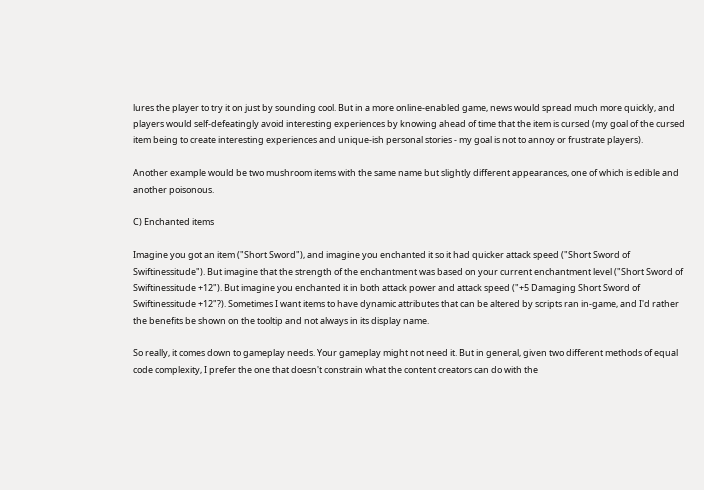lures the player to try it on just by sounding cool. But in a more online-enabled game, news would spread much more quickly, and players would self-defeatingly avoid interesting experiences by knowing ahead of time that the item is cursed (my goal of the cursed item being to create interesting experiences and unique-ish personal stories - my goal is not to annoy or frustrate players).

Another example would be two mushroom items with the same name but slightly different appearances, one of which is edible and another poisonous.

C) Enchanted items

Imagine you got an item ("Short Sword"), and imagine you enchanted it so it had quicker attack speed ("Short Sword of Swiftinessitude"). But imagine that the strength of the enchantment was based on your current enchantment level ("Short Sword of Swiftinessitude +12"). But imagine you enchanted it in both attack power and attack speed ("+5 Damaging Short Sword of Swiftinessitude +12"?). Sometimes I want items to have dynamic attributes that can be altered by scripts ran in-game, and I'd rather the benefits be shown on the tooltip and not always in its display name.

So really, it comes down to gameplay needs. Your gameplay might not need it. But in general, given two different methods of equal code complexity, I prefer the one that doesn't constrain what the content creators can do with the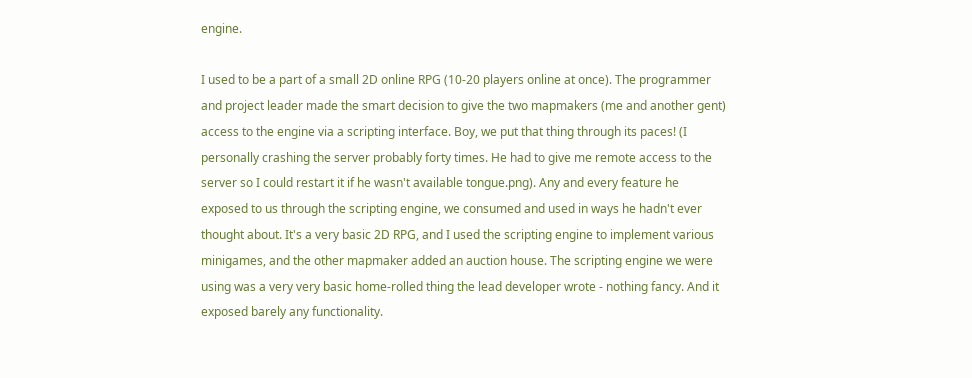engine.

I used to be a part of a small 2D online RPG (10-20 players online at once). The programmer and project leader made the smart decision to give the two mapmakers (me and another gent) access to the engine via a scripting interface. Boy, we put that thing through its paces! (I personally crashing the server probably forty times. He had to give me remote access to the server so I could restart it if he wasn't available tongue.png). Any and every feature he exposed to us through the scripting engine, we consumed and used in ways he hadn't ever thought about. It's a very basic 2D RPG, and I used the scripting engine to implement various minigames, and the other mapmaker added an auction house. The scripting engine we were using was a very very basic home-rolled thing the lead developer wrote - nothing fancy. And it exposed barely any functionality.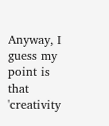Anyway, I guess my point is that 'creativity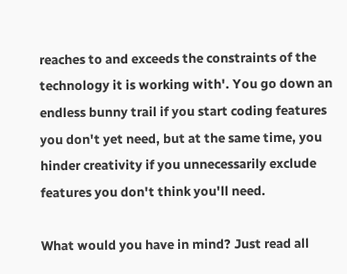reaches to and exceeds the constraints of the technology it is working with'. You go down an endless bunny trail if you start coding features you don't yet need, but at the same time, you hinder creativity if you unnecessarily exclude features you don't think you'll need.

What would you have in mind? Just read all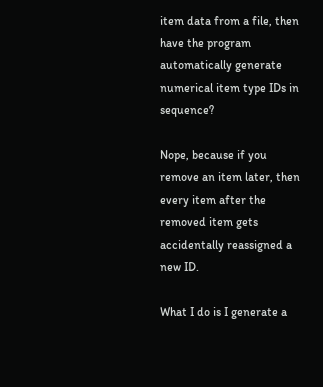item data from a file, then have the program automatically generate numerical item type IDs in sequence?

Nope, because if you remove an item later, then every item after the removed item gets accidentally reassigned a new ID.

What I do is I generate a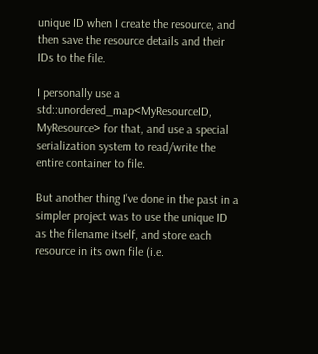unique ID when I create the resource, and then save the resource details and their IDs to the file.

I personally use a std::unordered_map<MyResourceID, MyResource> for that, and use a special serialization system to read/write the entire container to file.

But another thing I've done in the past in a simpler project was to use the unique ID as the filename itself, and store each resource in its own file (i.e.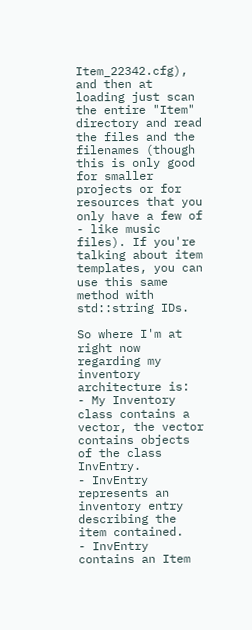Item_22342.cfg), and then at loading just scan the entire "Item" directory and read the files and the filenames (though this is only good for smaller projects or for resources that you only have a few of - like music files). If you're talking about item templates, you can use this same method with std::string IDs.

So where I'm at right now regarding my inventory architecture is:
- My Inventory class contains a vector, the vector contains objects of the class InvEntry.
- InvEntry represents an inventory entry describing the item contained.
- InvEntry contains an Item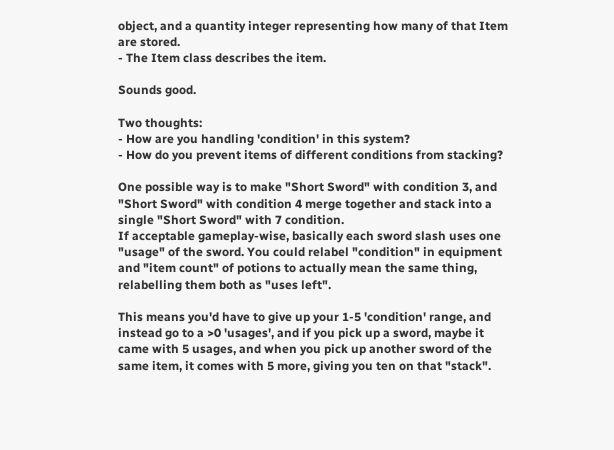object, and a quantity integer representing how many of that Item are stored.
- The Item class describes the item.

Sounds good.

Two thoughts:
- How are you handling 'condition' in this system?
- How do you prevent items of different conditions from stacking?

One possible way is to make "Short Sword" with condition 3, and "Short Sword" with condition 4 merge together and stack into a single "Short Sword" with 7 condition.
If acceptable gameplay-wise, basically each sword slash uses one "usage" of the sword. You could relabel "condition" in equipment and "item count" of potions to actually mean the same thing, relabelling them both as "uses left".

This means you'd have to give up your 1-5 'condition' range, and instead go to a >0 'usages', and if you pick up a sword, maybe it came with 5 usages, and when you pick up another sword of the same item, it comes with 5 more, giving you ten on that "stack".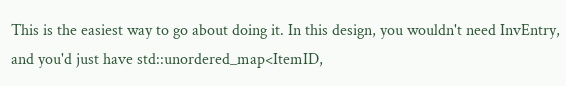This is the easiest way to go about doing it. In this design, you wouldn't need InvEntry, and you'd just have std::unordered_map<ItemID,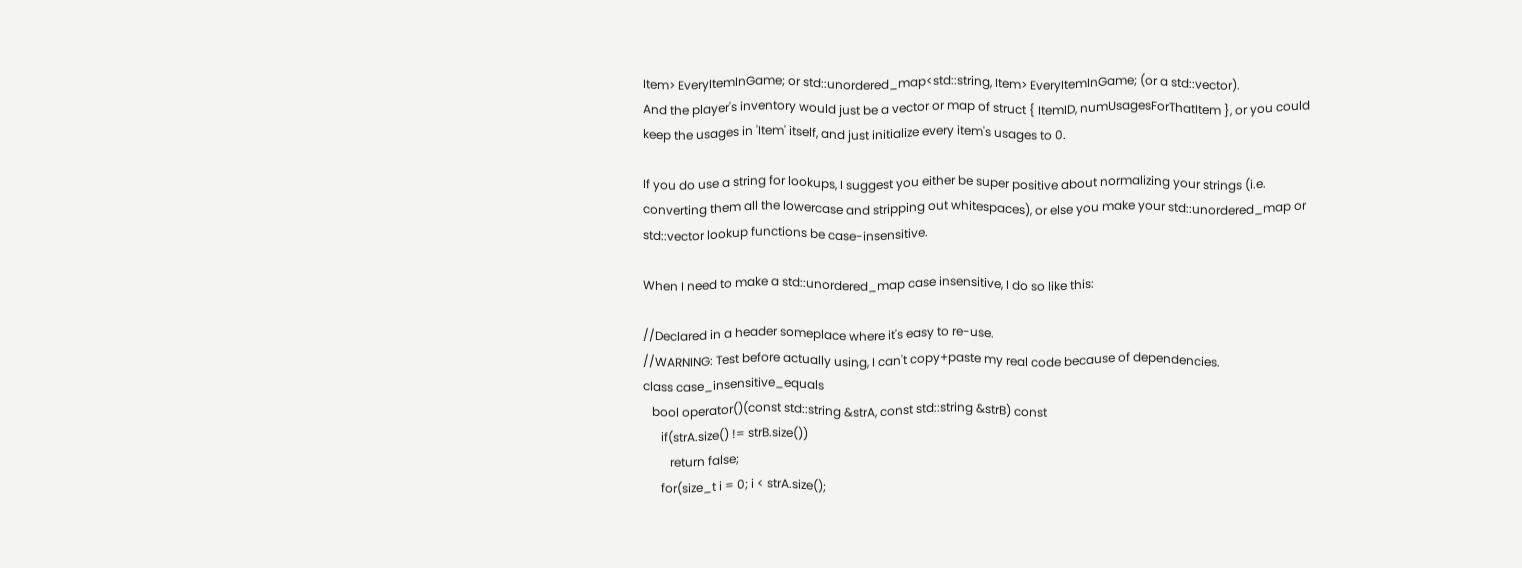Item> EveryItemInGame; or std::unordered_map<std::string, Item> EveryItemInGame; (or a std::vector).
And the player's inventory would just be a vector or map of struct { ItemID, numUsagesForThatItem }, or you could keep the usages in 'Item' itself, and just initialize every item's usages to 0.

If you do use a string for lookups, I suggest you either be super positive about normalizing your strings (i.e. converting them all the lowercase and stripping out whitespaces), or else you make your std::unordered_map or std::vector lookup functions be case-insensitive.

When I need to make a std::unordered_map case insensitive, I do so like this:

//Declared in a header someplace where it's easy to re-use.
//WARNING: Test before actually using, I can't copy+paste my real code because of dependencies.
class case_insensitive_equals
   bool operator()(const std::string &strA, const std::string &strB) const
      if(strA.size() != strB.size())
         return false;
      for(size_t i = 0; i < strA.size();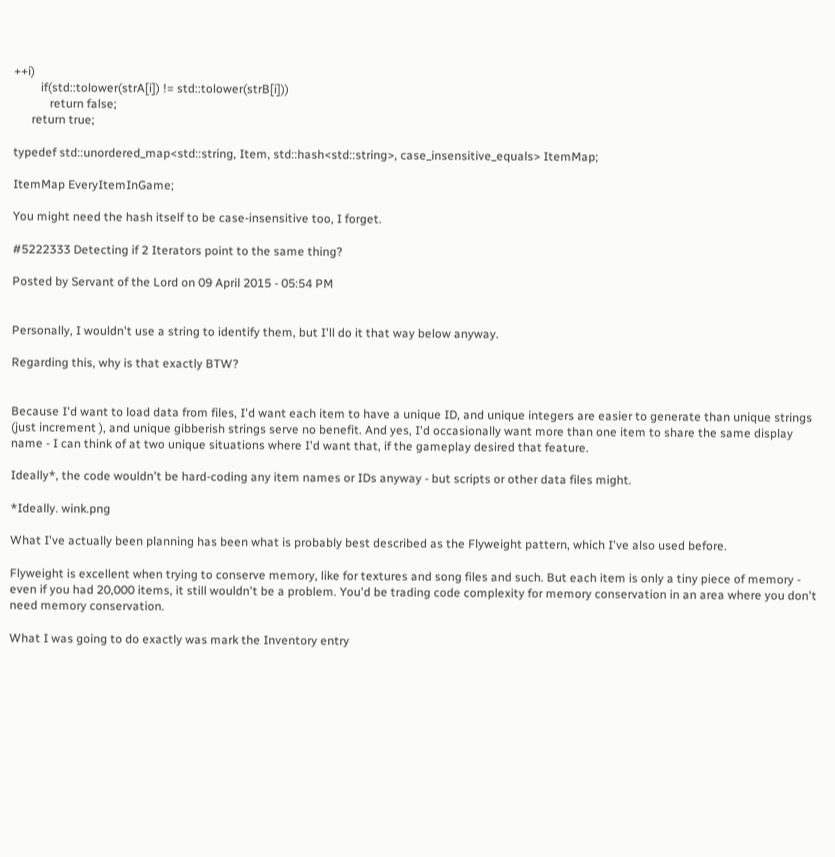++i)
         if(std::tolower(strA[i]) != std::tolower(strB[i]))
            return false;
      return true;

typedef std::unordered_map<std::string, Item, std::hash<std::string>, case_insensitive_equals> ItemMap;

ItemMap EveryItemInGame;

You might need the hash itself to be case-insensitive too, I forget.

#5222333 Detecting if 2 Iterators point to the same thing?

Posted by Servant of the Lord on 09 April 2015 - 05:54 PM


Personally, I wouldn't use a string to identify them, but I'll do it that way below anyway.

Regarding this, why is that exactly BTW?


Because I'd want to load data from files, I'd want each item to have a unique ID, and unique integers are easier to generate than unique strings (just increment ), and unique gibberish strings serve no benefit. And yes, I'd occasionally want more than one item to share the same display name - I can think of at two unique situations where I'd want that, if the gameplay desired that feature.

Ideally*, the code wouldn't be hard-coding any item names or IDs anyway - but scripts or other data files might.

*Ideally. wink.png

What I've actually been planning has been what is probably best described as the Flyweight pattern, which I've also used before.

Flyweight is excellent when trying to conserve memory, like for textures and song files and such. But each item is only a tiny piece of memory - even if you had 20,000 items, it still wouldn't be a problem. You'd be trading code complexity for memory conservation in an area where you don't need memory conservation.

What I was going to do exactly was mark the Inventory entry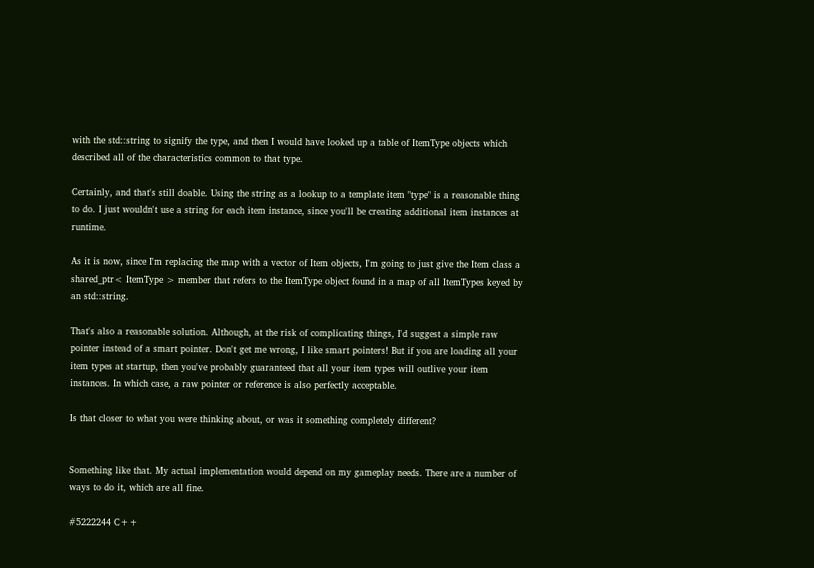with the std::string to signify the type, and then I would have looked up a table of ItemType objects which described all of the characteristics common to that type.

Certainly, and that's still doable. Using the string as a lookup to a template item "type" is a reasonable thing to do. I just wouldn't use a string for each item instance, since you'll be creating additional item instances at runtime.

As it is now, since I'm replacing the map with a vector of Item objects, I'm going to just give the Item class a shared_ptr< ItemType > member that refers to the ItemType object found in a map of all ItemTypes keyed by an std::string.

That's also a reasonable solution. Although, at the risk of complicating things, I'd suggest a simple raw pointer instead of a smart pointer. Don't get me wrong, I like smart pointers! But if you are loading all your item types at startup, then you've probably guaranteed that all your item types will outlive your item instances. In which case, a raw pointer or reference is also perfectly acceptable.

Is that closer to what you were thinking about, or was it something completely different?


Something like that. My actual implementation would depend on my gameplay needs. There are a number of ways to do it, which are all fine.

#5222244 C++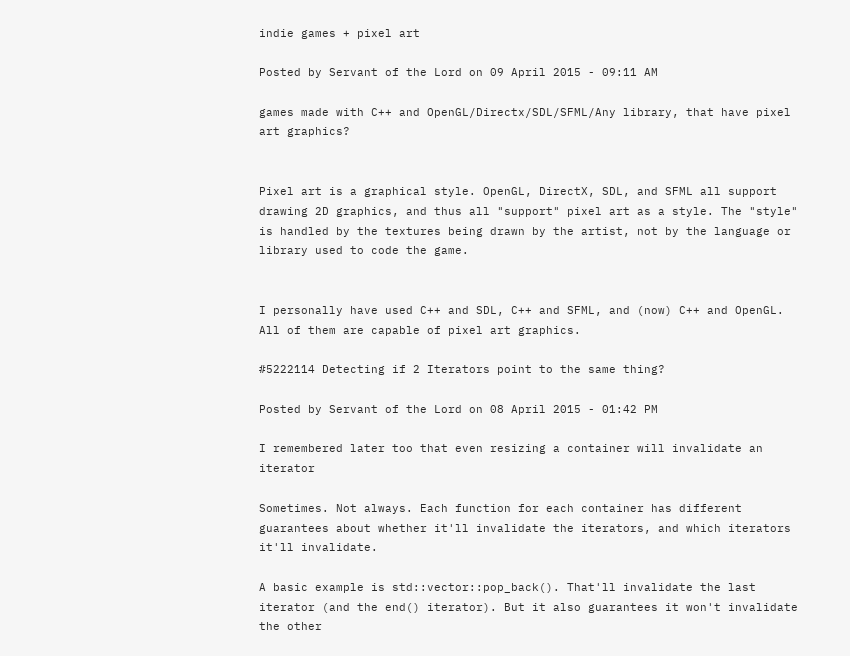indie games + pixel art

Posted by Servant of the Lord on 09 April 2015 - 09:11 AM

games made with C++ and OpenGL/Directx/SDL/SFML/Any library, that have pixel art graphics?


Pixel art is a graphical style. OpenGL, DirectX, SDL, and SFML all support drawing 2D graphics, and thus all "support" pixel art as a style. The "style" is handled by the textures being drawn by the artist, not by the language or library used to code the game.


I personally have used C++ and SDL, C++ and SFML, and (now) C++ and OpenGL. All of them are capable of pixel art graphics.

#5222114 Detecting if 2 Iterators point to the same thing?

Posted by Servant of the Lord on 08 April 2015 - 01:42 PM

I remembered later too that even resizing a container will invalidate an iterator

Sometimes. Not always. Each function for each container has different guarantees about whether it'll invalidate the iterators, and which iterators it'll invalidate.

A basic example is std::vector::pop_back(). That'll invalidate the last iterator (and the end() iterator). But it also guarantees it won't invalidate the other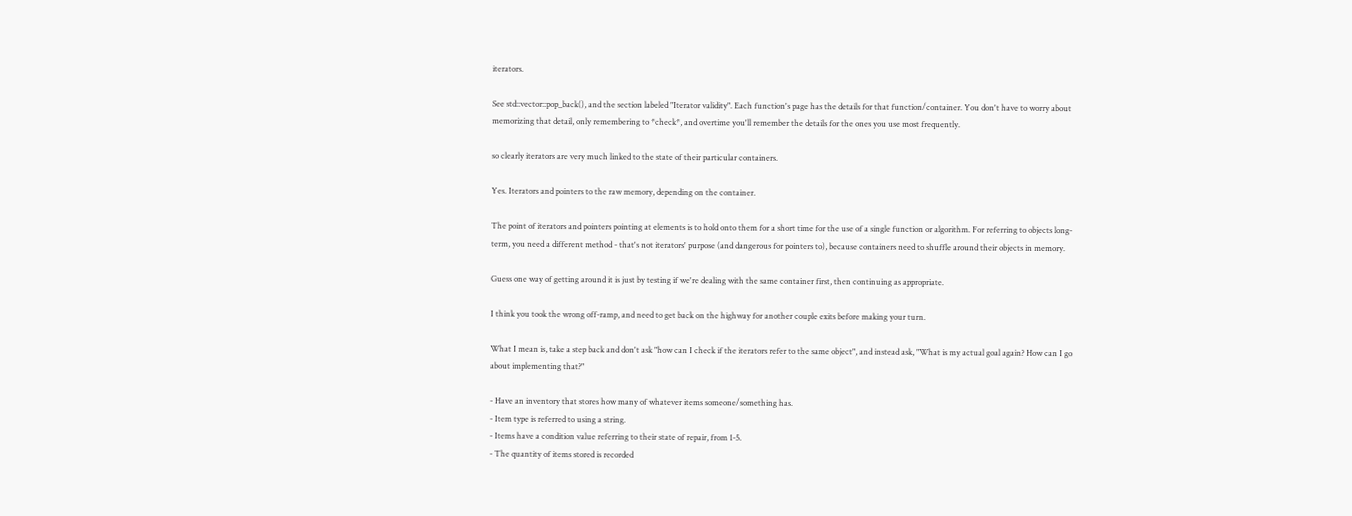iterators.

See std::vector::pop_back(), and the section labeled "Iterator validity". Each function's page has the details for that function/container. You don't have to worry about memorizing that detail, only remembering to *check*, and overtime you'll remember the details for the ones you use most frequently.

so clearly iterators are very much linked to the state of their particular containers.

Yes. Iterators and pointers to the raw memory, depending on the container.

The point of iterators and pointers pointing at elements is to hold onto them for a short time for the use of a single function or algorithm. For referring to objects long-term, you need a different method - that's not iterators' purpose (and dangerous for pointers to), because containers need to shuffle around their objects in memory.

Guess one way of getting around it is just by testing if we're dealing with the same container first, then continuing as appropriate.

I think you took the wrong off-ramp, and need to get back on the highway for another couple exits before making your turn.

What I mean is, take a step back and don't ask "how can I check if the iterators refer to the same object", and instead ask, "What is my actual goal again? How can I go about implementing that?"

- Have an inventory that stores how many of whatever items someone/something has.
- Item type is referred to using a string.
- Items have a condition value referring to their state of repair, from 1-5.
- The quantity of items stored is recorded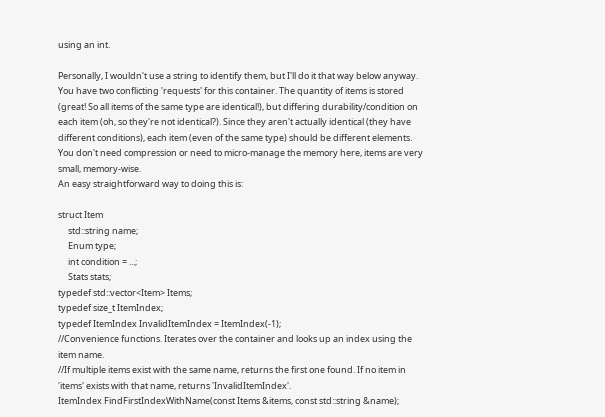using an int.

Personally, I wouldn't use a string to identify them, but I'll do it that way below anyway.
You have two conflicting 'requests' for this container. The quantity of items is stored (great! So all items of the same type are identical!), but differing durability/condition on each item (oh, so they're not identical?). Since they aren't actually identical (they have different conditions), each item (even of the same type) should be different elements. You don't need compression or need to micro-manage the memory here, items are very small, memory-wise.
An easy straightforward way to doing this is:

struct Item
     std::string name;
     Enum type;
     int condition = ...;
     Stats stats;
typedef std::vector<Item> Items;
typedef size_t ItemIndex;
typedef ItemIndex InvalidItemIndex = ItemIndex(-1);
//Convenience functions. Iterates over the container and looks up an index using the item name.
//If multiple items exist with the same name, returns the first one found. If no item in 'items' exists with that name, returns 'InvalidItemIndex'.
ItemIndex FindFirstIndexWithName(const Items &items, const std::string &name);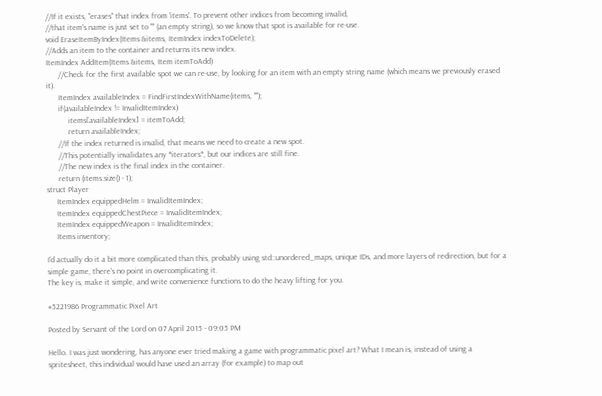//If it exists, "erases" that index from 'items'. To prevent other indices from becoming invalid,
//that item's name is just set to "" (an empty string), so we know that spot is available for re-use.
void EraseItemByIndex(Items &items, ItemIndex indexToDelete);
//Adds an item to the container and returns its new index.
ItemIndex AddItem(Items &items, Item itemToAdd)
      //Check for the first available spot we can re-use, by looking for an item with an empty string name (which means we previously erased it).
      ItemIndex availableIndex = FindFirstIndexWithName(items, "");
      if(availableIndex != InvalidItemIndex)
           items[availableIndex] = itemToAdd;
           return availableIndex;
      //If the index returned is invalid, that means we need to create a new spot.
      //This potentially invalidates any *iterators*, but our indices are still fine.
      //The new index is the final index in the container.
      return (items.size() - 1);
struct Player
     ItemIndex equippedHelm = InvalidItemIndex;
     ItemIndex equippedChestPiece = InvalidItemIndex;
     ItemIndex equippedWeapon = InvalidItemIndex;
     Items inventory;

I'd actually do it a bit more complicated than this, probably using std::unordered_maps, unique IDs, and more layers of redirection, but for a simple game, there's no point in overcomplicating it.
The key is, make it simple, and write convenience functions to do the heavy lifting for you.

#5221986 Programmatic Pixel Art

Posted by Servant of the Lord on 07 April 2015 - 09:05 PM

Hello. I was just wondering, has anyone ever tried making a game with programmatic pixel art? What I mean is, instead of using a spritesheet, this individual would have used an array (for example) to map out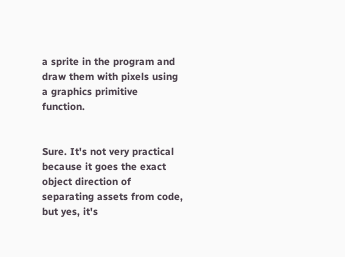a sprite in the program and draw them with pixels using a graphics primitive function.


Sure. It's not very practical because it goes the exact object direction of separating assets from code, but yes, it's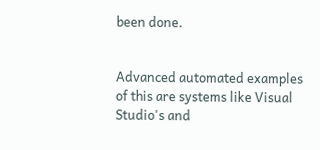been done.


Advanced automated examples of this are systems like Visual Studio's and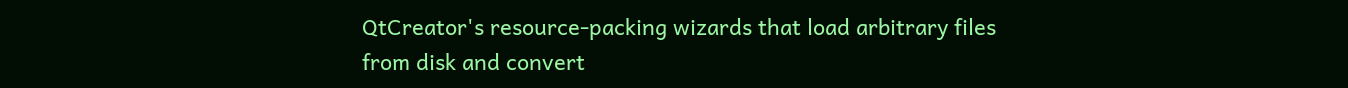QtCreator's resource-packing wizards that load arbitrary files from disk and convert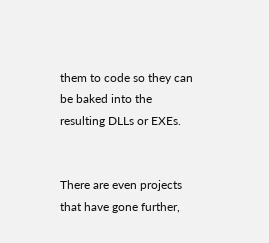them to code so they can be baked into the resulting DLLs or EXEs.


There are even projects that have gone further,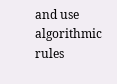and use algorithmic rules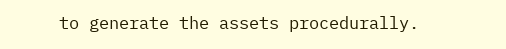to generate the assets procedurally.